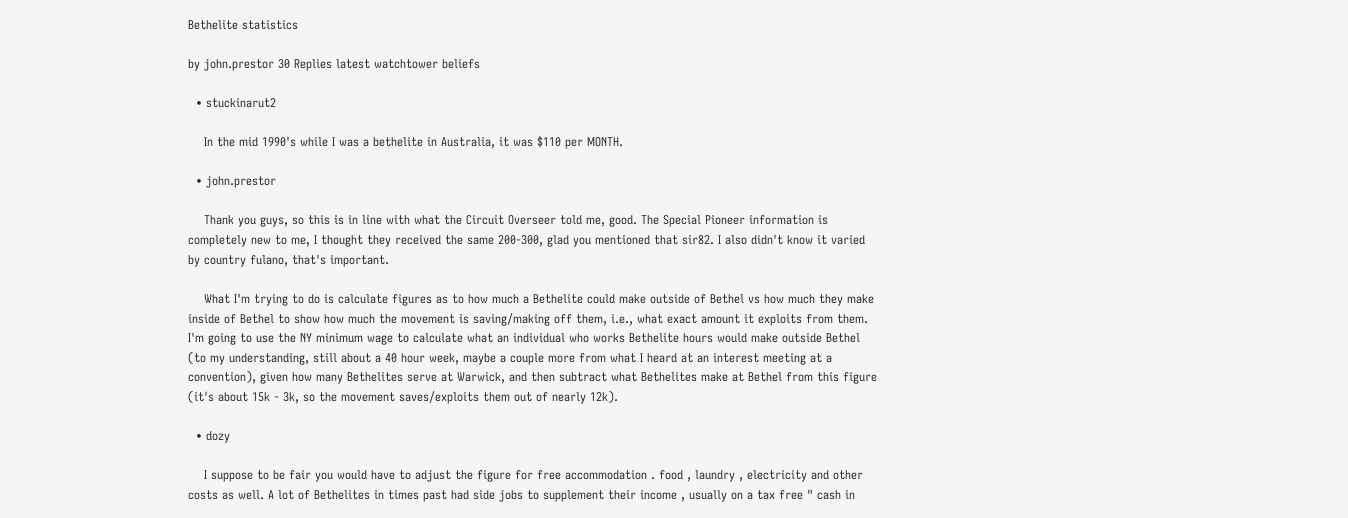Bethelite statistics

by john.prestor 30 Replies latest watchtower beliefs

  • stuckinarut2

    In the mid 1990's while I was a bethelite in Australia, it was $110 per MONTH.

  • john.prestor

    Thank you guys, so this is in line with what the Circuit Overseer told me, good. The Special Pioneer information is completely new to me, I thought they received the same 200-300, glad you mentioned that sir82. I also didn't know it varied by country fulano, that's important.

    What I'm trying to do is calculate figures as to how much a Bethelite could make outside of Bethel vs how much they make inside of Bethel to show how much the movement is saving/making off them, i.e., what exact amount it exploits from them. I'm going to use the NY minimum wage to calculate what an individual who works Bethelite hours would make outside Bethel (to my understanding, still about a 40 hour week, maybe a couple more from what I heard at an interest meeting at a convention), given how many Bethelites serve at Warwick, and then subtract what Bethelites make at Bethel from this figure (it's about 15k - 3k, so the movement saves/exploits them out of nearly 12k).

  • dozy

    I suppose to be fair you would have to adjust the figure for free accommodation . food , laundry , electricity and other costs as well. A lot of Bethelites in times past had side jobs to supplement their income , usually on a tax free " cash in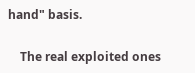hand" basis.

    The real exploited ones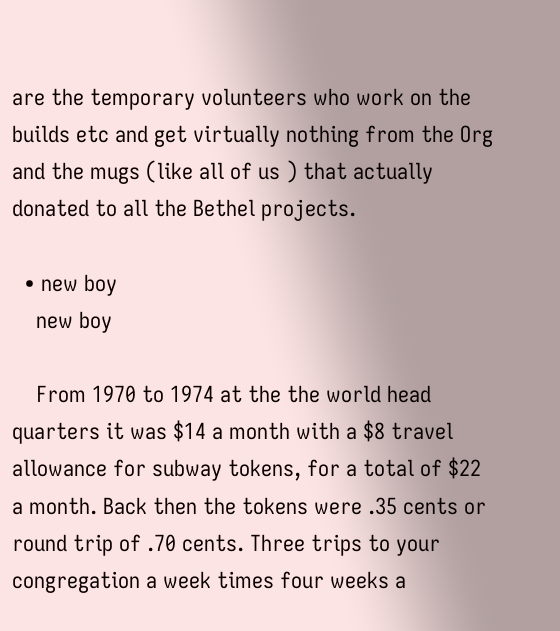are the temporary volunteers who work on the builds etc and get virtually nothing from the Org and the mugs (like all of us ) that actually donated to all the Bethel projects.

  • new boy
    new boy

    From 1970 to 1974 at the the world head quarters it was $14 a month with a $8 travel allowance for subway tokens, for a total of $22 a month. Back then the tokens were .35 cents or round trip of .70 cents. Three trips to your congregation a week times four weeks a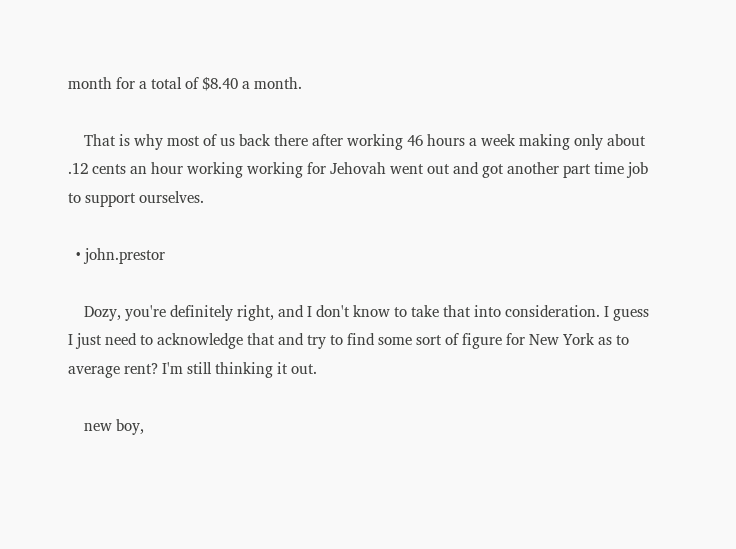month for a total of $8.40 a month.

    That is why most of us back there after working 46 hours a week making only about .12 cents an hour working working for Jehovah went out and got another part time job to support ourselves.

  • john.prestor

    Dozy, you're definitely right, and I don't know to take that into consideration. I guess I just need to acknowledge that and try to find some sort of figure for New York as to average rent? I'm still thinking it out.

    new boy,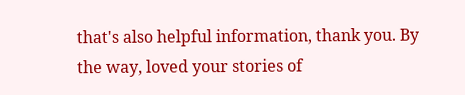that's also helpful information, thank you. By the way, loved your stories of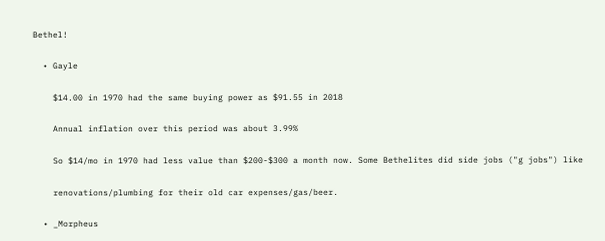Bethel!

  • Gayle

    $14.00 in 1970 had the same buying power as $91.55 in 2018

    Annual inflation over this period was about 3.99%

    So $14/mo in 1970 had less value than $200-$300 a month now. Some Bethelites did side jobs ("g jobs") like

    renovations/plumbing for their old car expenses/gas/beer.

  • _Morpheus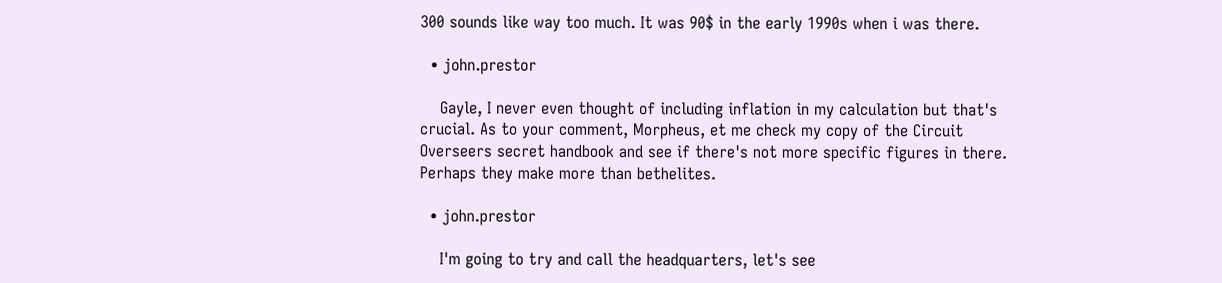300 sounds like way too much. It was 90$ in the early 1990s when i was there.

  • john.prestor

    Gayle, I never even thought of including inflation in my calculation but that's crucial. As to your comment, Morpheus, et me check my copy of the Circuit Overseers secret handbook and see if there's not more specific figures in there. Perhaps they make more than bethelites.

  • john.prestor

    I'm going to try and call the headquarters, let's see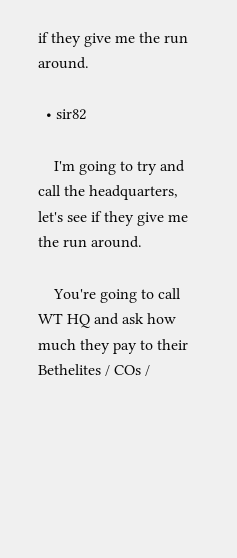if they give me the run around.

  • sir82

    I'm going to try and call the headquarters, let's see if they give me the run around.

    You're going to call WT HQ and ask how much they pay to their Bethelites / COs /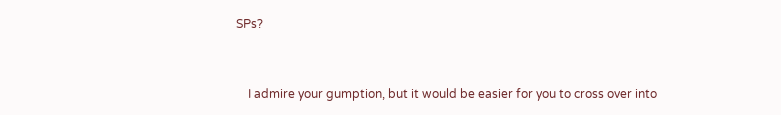SPs?


    I admire your gumption, but it would be easier for you to cross over into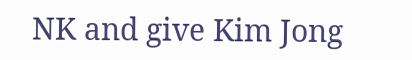NK and give Kim Jong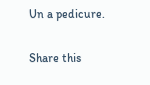Un a pedicure.

Share this